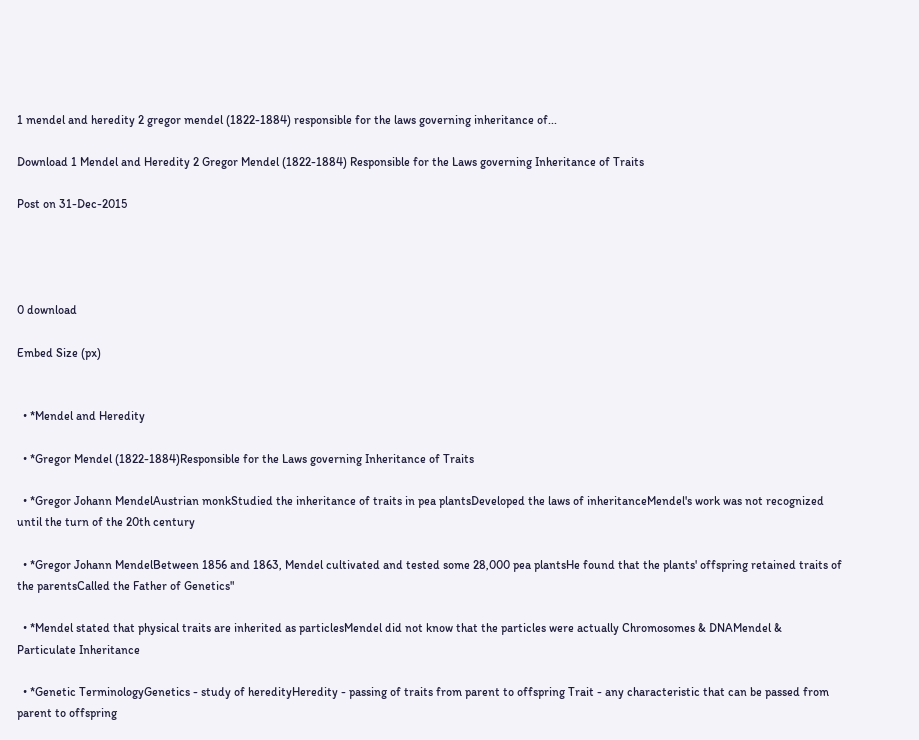1 mendel and heredity 2 gregor mendel (1822-1884) responsible for the laws governing inheritance of...

Download 1 Mendel and Heredity 2 Gregor Mendel (1822-1884) Responsible for the Laws governing Inheritance of Traits

Post on 31-Dec-2015




0 download

Embed Size (px)


  • *Mendel and Heredity

  • *Gregor Mendel (1822-1884)Responsible for the Laws governing Inheritance of Traits

  • *Gregor Johann MendelAustrian monkStudied the inheritance of traits in pea plantsDeveloped the laws of inheritanceMendel's work was not recognized until the turn of the 20th century

  • *Gregor Johann MendelBetween 1856 and 1863, Mendel cultivated and tested some 28,000 pea plantsHe found that the plants' offspring retained traits of the parentsCalled the Father of Genetics"

  • *Mendel stated that physical traits are inherited as particlesMendel did not know that the particles were actually Chromosomes & DNAMendel & Particulate Inheritance

  • *Genetic TerminologyGenetics - study of heredityHeredity - passing of traits from parent to offspring Trait - any characteristic that can be passed from parent to offspring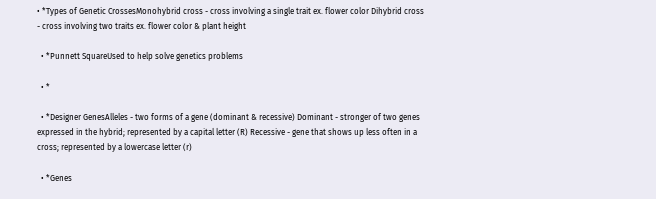• *Types of Genetic CrossesMonohybrid cross - cross involving a single trait ex. flower color Dihybrid cross - cross involving two traits ex. flower color & plant height

  • *Punnett SquareUsed to help solve genetics problems

  • *

  • *Designer GenesAlleles - two forms of a gene (dominant & recessive) Dominant - stronger of two genes expressed in the hybrid; represented by a capital letter (R) Recessive - gene that shows up less often in a cross; represented by a lowercase letter (r)

  • *Genes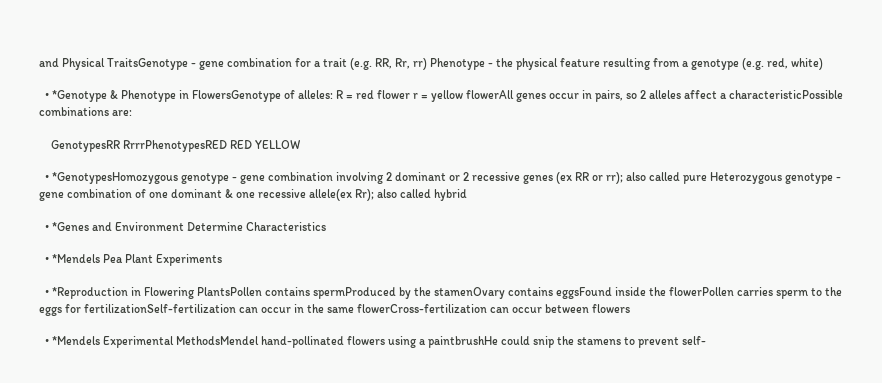and Physical TraitsGenotype - gene combination for a trait (e.g. RR, Rr, rr) Phenotype - the physical feature resulting from a genotype (e.g. red, white)

  • *Genotype & Phenotype in FlowersGenotype of alleles: R = red flower r = yellow flowerAll genes occur in pairs, so 2 alleles affect a characteristicPossible combinations are:

    GenotypesRR RrrrPhenotypesRED RED YELLOW

  • *GenotypesHomozygous genotype - gene combination involving 2 dominant or 2 recessive genes (ex RR or rr); also called pure Heterozygous genotype - gene combination of one dominant & one recessive allele(ex Rr); also called hybrid

  • *Genes and Environment Determine Characteristics

  • *Mendels Pea Plant Experiments

  • *Reproduction in Flowering PlantsPollen contains spermProduced by the stamenOvary contains eggsFound inside the flowerPollen carries sperm to the eggs for fertilizationSelf-fertilization can occur in the same flowerCross-fertilization can occur between flowers

  • *Mendels Experimental MethodsMendel hand-pollinated flowers using a paintbrushHe could snip the stamens to prevent self-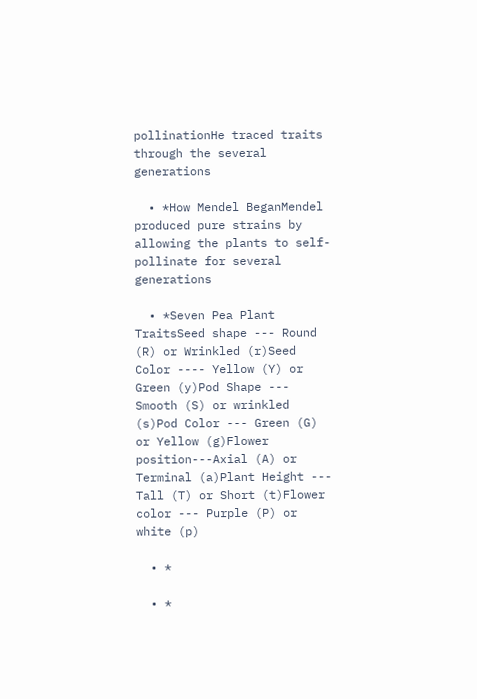pollinationHe traced traits through the several generations

  • *How Mendel BeganMendel produced pure strains by allowing the plants to self-pollinate for several generations

  • *Seven Pea Plant TraitsSeed shape --- Round (R) or Wrinkled (r)Seed Color ---- Yellow (Y) or Green (y)Pod Shape --- Smooth (S) or wrinkled (s)Pod Color --- Green (G) or Yellow (g)Flower position---Axial (A) or Terminal (a)Plant Height --- Tall (T) or Short (t)Flower color --- Purple (P) or white (p)

  • *

  • *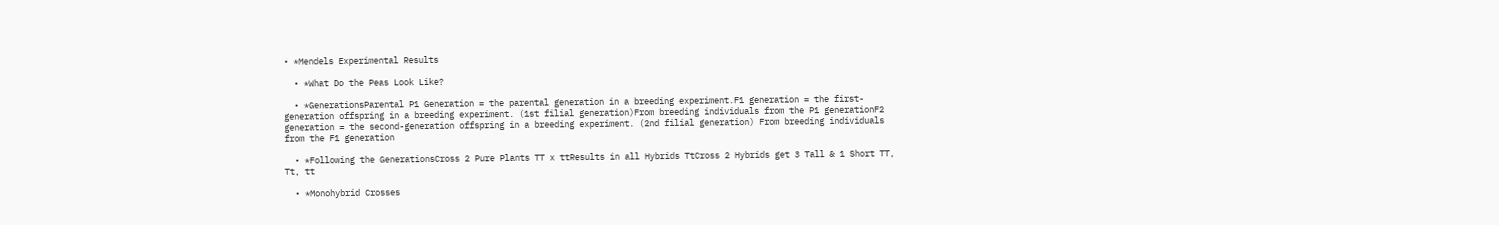• *Mendels Experimental Results

  • *What Do the Peas Look Like?

  • *GenerationsParental P1 Generation = the parental generation in a breeding experiment.F1 generation = the first-generation offspring in a breeding experiment. (1st filial generation)From breeding individuals from the P1 generationF2 generation = the second-generation offspring in a breeding experiment. (2nd filial generation) From breeding individuals from the F1 generation

  • *Following the GenerationsCross 2 Pure Plants TT x ttResults in all Hybrids TtCross 2 Hybrids get 3 Tall & 1 Short TT, Tt, tt

  • *Monohybrid Crosses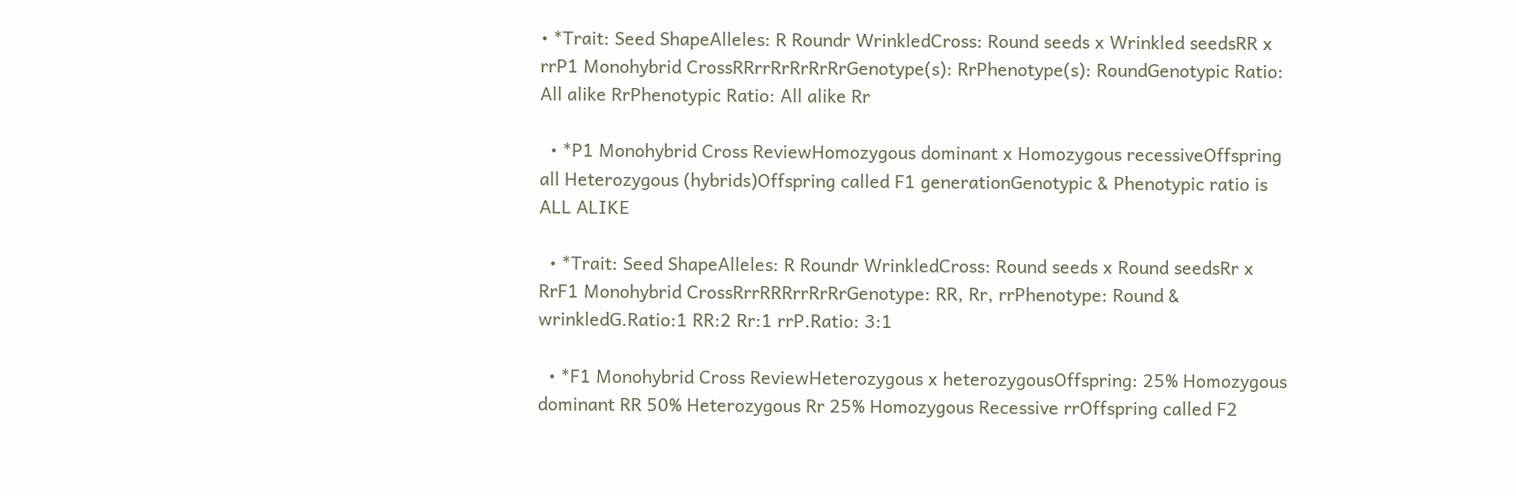• *Trait: Seed ShapeAlleles: R Roundr WrinkledCross: Round seeds x Wrinkled seedsRR x rrP1 Monohybrid CrossRRrrRrRrRrRrGenotype(s): RrPhenotype(s): RoundGenotypic Ratio: All alike RrPhenotypic Ratio: All alike Rr

  • *P1 Monohybrid Cross ReviewHomozygous dominant x Homozygous recessiveOffspring all Heterozygous (hybrids)Offspring called F1 generationGenotypic & Phenotypic ratio is ALL ALIKE

  • *Trait: Seed ShapeAlleles: R Roundr WrinkledCross: Round seeds x Round seedsRr x RrF1 Monohybrid CrossRrrRRRrrRrRrGenotype: RR, Rr, rrPhenotype: Round & wrinkledG.Ratio:1 RR:2 Rr:1 rrP.Ratio: 3:1

  • *F1 Monohybrid Cross ReviewHeterozygous x heterozygousOffspring: 25% Homozygous dominant RR 50% Heterozygous Rr 25% Homozygous Recessive rrOffspring called F2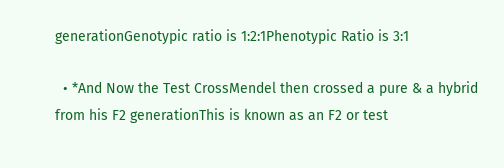generationGenotypic ratio is 1:2:1Phenotypic Ratio is 3:1

  • *And Now the Test CrossMendel then crossed a pure & a hybrid from his F2 generationThis is known as an F2 or test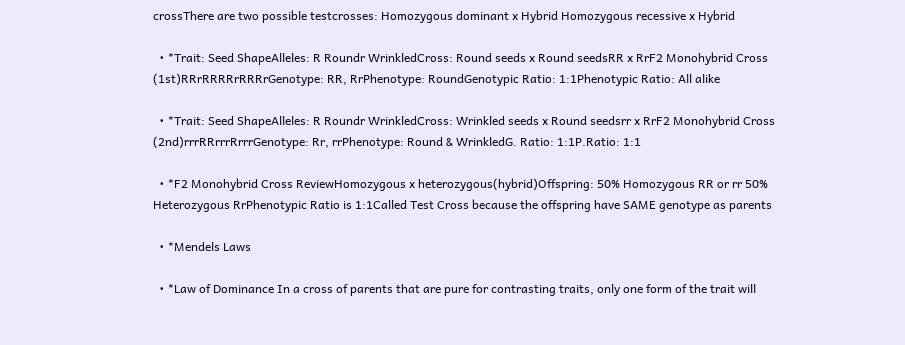crossThere are two possible testcrosses: Homozygous dominant x Hybrid Homozygous recessive x Hybrid

  • *Trait: Seed ShapeAlleles: R Roundr WrinkledCross: Round seeds x Round seedsRR x RrF2 Monohybrid Cross (1st)RRrRRRRrRRRrGenotype: RR, RrPhenotype: RoundGenotypic Ratio: 1:1Phenotypic Ratio: All alike

  • *Trait: Seed ShapeAlleles: R Roundr WrinkledCross: Wrinkled seeds x Round seedsrr x RrF2 Monohybrid Cross (2nd)rrrRRrrrRrrrGenotype: Rr, rrPhenotype: Round & WrinkledG. Ratio: 1:1P.Ratio: 1:1

  • *F2 Monohybrid Cross ReviewHomozygous x heterozygous(hybrid)Offspring: 50% Homozygous RR or rr 50% Heterozygous RrPhenotypic Ratio is 1:1Called Test Cross because the offspring have SAME genotype as parents

  • *Mendels Laws

  • *Law of Dominance In a cross of parents that are pure for contrasting traits, only one form of the trait will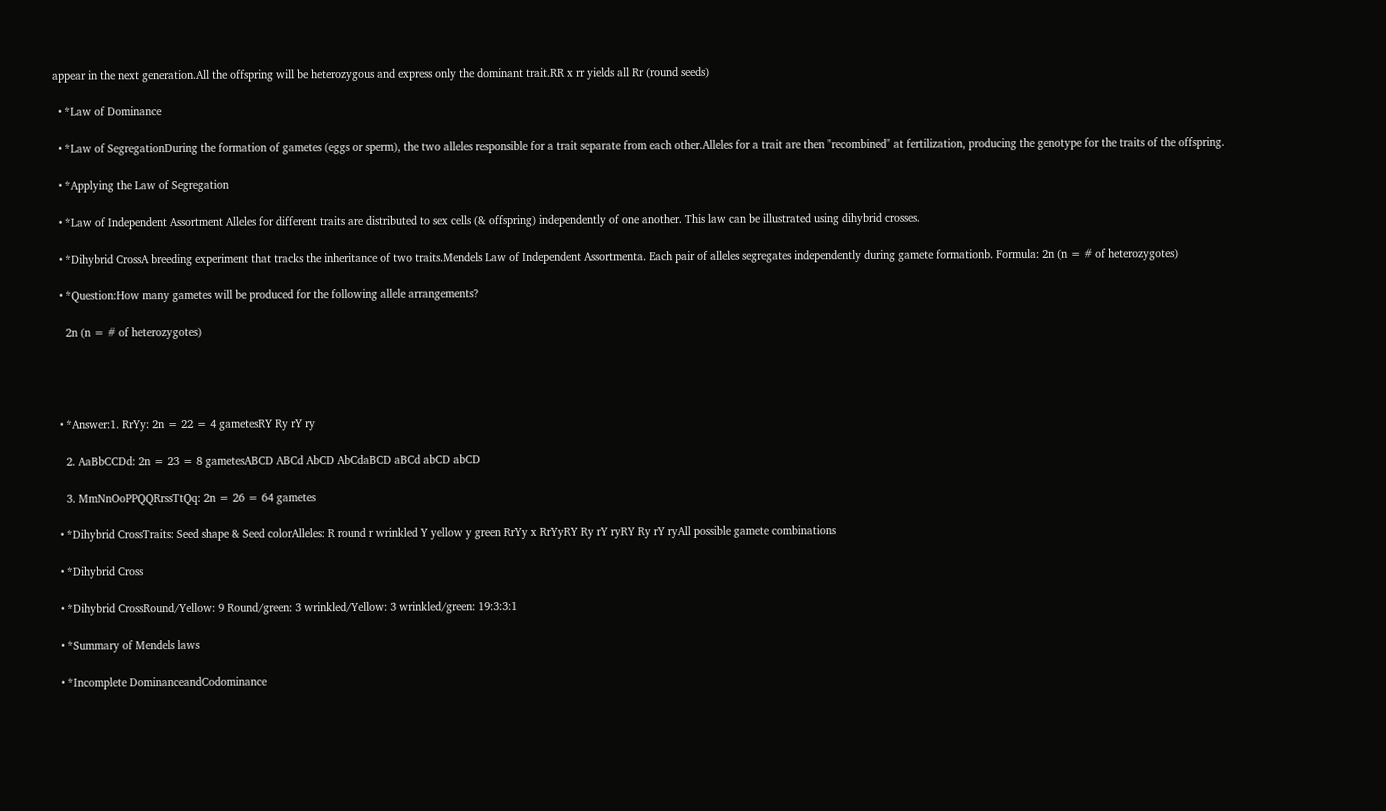appear in the next generation.All the offspring will be heterozygous and express only the dominant trait.RR x rr yields all Rr (round seeds)

  • *Law of Dominance

  • *Law of SegregationDuring the formation of gametes (eggs or sperm), the two alleles responsible for a trait separate from each other.Alleles for a trait are then "recombined" at fertilization, producing the genotype for the traits of the offspring.

  • *Applying the Law of Segregation

  • *Law of Independent Assortment Alleles for different traits are distributed to sex cells (& offspring) independently of one another. This law can be illustrated using dihybrid crosses.

  • *Dihybrid CrossA breeding experiment that tracks the inheritance of two traits.Mendels Law of Independent Assortmenta. Each pair of alleles segregates independently during gamete formationb. Formula: 2n (n = # of heterozygotes)

  • *Question:How many gametes will be produced for the following allele arrangements?

    2n (n = # of heterozygotes)




  • *Answer:1. RrYy: 2n = 22 = 4 gametesRY Ry rY ry

    2. AaBbCCDd: 2n = 23 = 8 gametesABCD ABCd AbCD AbCdaBCD aBCd abCD abCD

    3. MmNnOoPPQQRrssTtQq: 2n = 26 = 64 gametes

  • *Dihybrid CrossTraits: Seed shape & Seed colorAlleles: R round r wrinkled Y yellow y green RrYy x RrYyRY Ry rY ryRY Ry rY ryAll possible gamete combinations

  • *Dihybrid Cross

  • *Dihybrid CrossRound/Yellow: 9 Round/green: 3 wrinkled/Yellow: 3 wrinkled/green: 19:3:3:1

  • *Summary of Mendels laws

  • *Incomplete DominanceandCodominance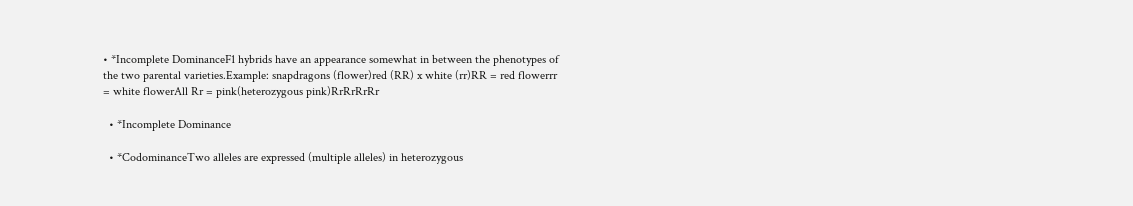• *Incomplete DominanceF1 hybrids have an appearance somewhat in between the phenotypes of the two parental varieties.Example: snapdragons (flower)red (RR) x white (rr)RR = red flowerrr = white flowerAll Rr = pink(heterozygous pink)RrRrRrRr

  • *Incomplete Dominance

  • *CodominanceTwo alleles are expressed (multiple alleles) in heterozygous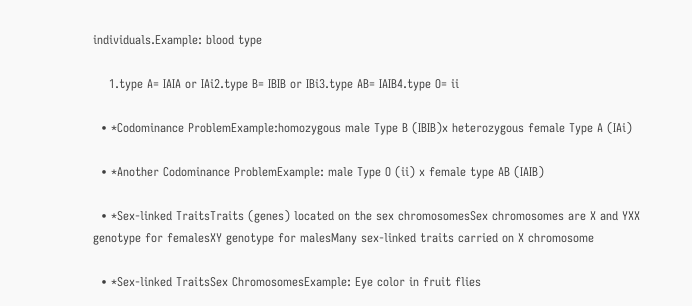individuals.Example: blood type

    1.type A= IAIA or IAi2.type B= IBIB or IBi3.type AB= IAIB4.type O= ii

  • *Codominance ProblemExample:homozygous male Type B (IBIB)x heterozygous female Type A (IAi)

  • *Another Codominance ProblemExample: male Type O (ii) x female type AB (IAIB)

  • *Sex-linked TraitsTraits (genes) located on the sex chromosomesSex chromosomes are X and YXX genotype for femalesXY genotype for malesMany sex-linked traits carried on X chromosome

  • *Sex-linked TraitsSex ChromosomesExample: Eye color in fruit flies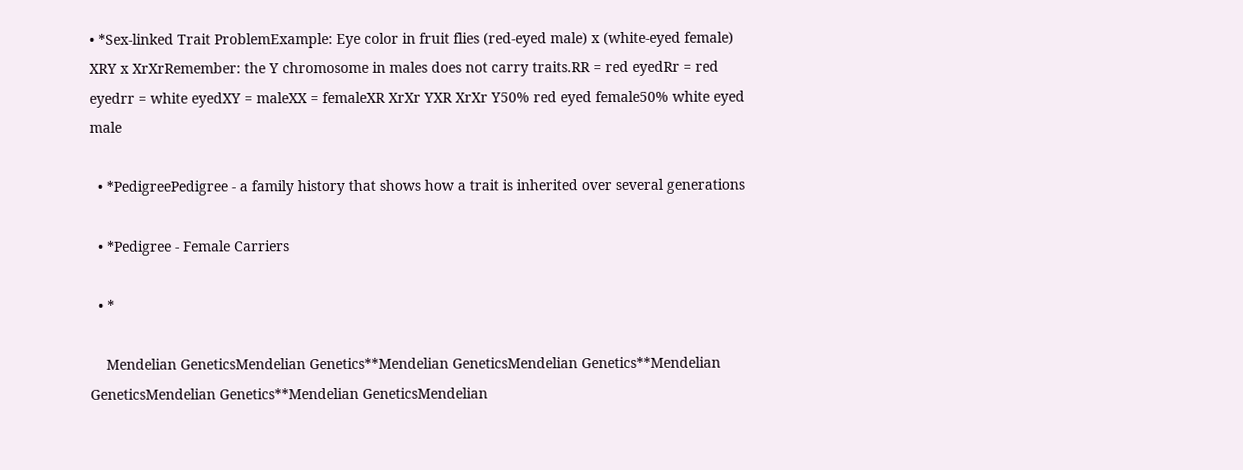• *Sex-linked Trait ProblemExample: Eye color in fruit flies (red-eyed male) x (white-eyed female) XRY x XrXrRemember: the Y chromosome in males does not carry traits.RR = red eyedRr = red eyedrr = white eyedXY = maleXX = femaleXR XrXr YXR XrXr Y50% red eyed female50% white eyed male

  • *PedigreePedigree - a family history that shows how a trait is inherited over several generations

  • *Pedigree - Female Carriers

  • *

    Mendelian GeneticsMendelian Genetics**Mendelian GeneticsMendelian Genetics**Mendelian GeneticsMendelian Genetics**Mendelian GeneticsMendelian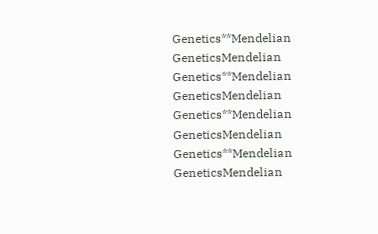Genetics**Mendelian GeneticsMendelian Genetics**Mendelian GeneticsMendelian Genetics**Mendelian GeneticsMendelian Genetics**Mendelian GeneticsMendelian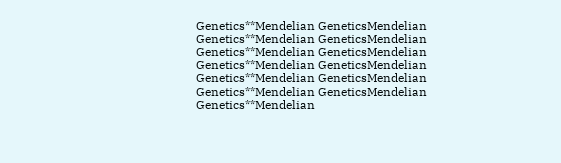Genetics**Mendelian GeneticsMendelian Genetics**Mendelian GeneticsMendelian Genetics**Mendelian GeneticsMendelian Genetics**Mendelian GeneticsMendelian Genetics**Mendelian GeneticsMendelian Genetics**Mendelian GeneticsMendelian Genetics**Mendelian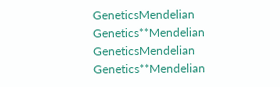GeneticsMendelian Genetics**Mendelian GeneticsMendelian Genetics**Mendelian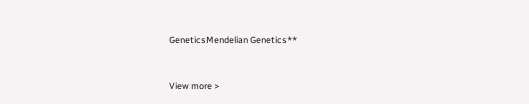GeneticsMendelian Genetics**


View more >